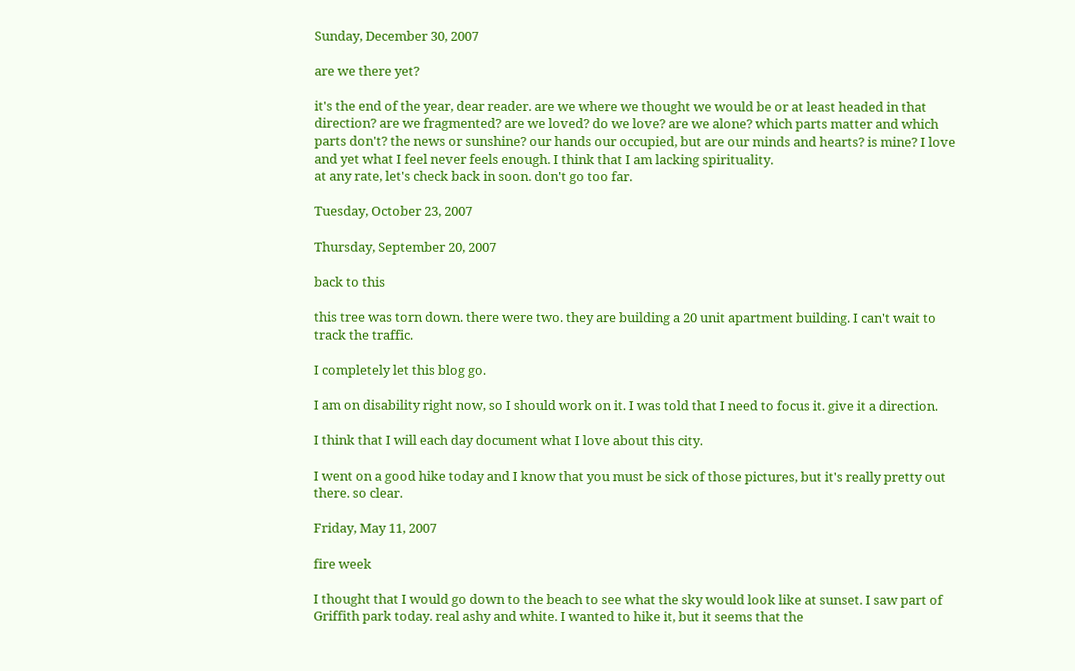Sunday, December 30, 2007

are we there yet?

it's the end of the year, dear reader. are we where we thought we would be or at least headed in that direction? are we fragmented? are we loved? do we love? are we alone? which parts matter and which parts don't? the news or sunshine? our hands our occupied, but are our minds and hearts? is mine? I love and yet what I feel never feels enough. I think that I am lacking spirituality.
at any rate, let's check back in soon. don't go too far.

Tuesday, October 23, 2007

Thursday, September 20, 2007

back to this

this tree was torn down. there were two. they are building a 20 unit apartment building. I can't wait to track the traffic.

I completely let this blog go.

I am on disability right now, so I should work on it. I was told that I need to focus it. give it a direction.

I think that I will each day document what I love about this city.

I went on a good hike today and I know that you must be sick of those pictures, but it's really pretty out there. so clear.

Friday, May 11, 2007

fire week

I thought that I would go down to the beach to see what the sky would look like at sunset. I saw part of Griffith park today. real ashy and white. I wanted to hike it, but it seems that the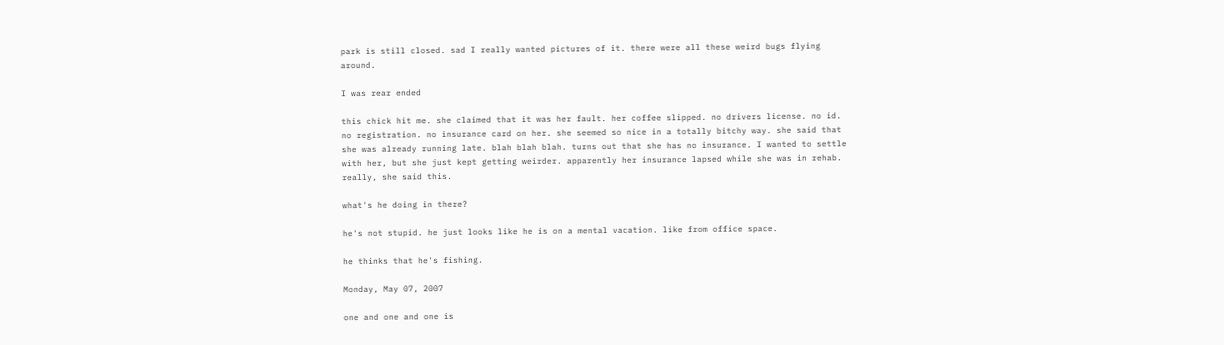park is still closed. sad I really wanted pictures of it. there were all these weird bugs flying around.

I was rear ended

this chick hit me. she claimed that it was her fault. her coffee slipped. no drivers license. no id. no registration. no insurance card on her. she seemed so nice in a totally bitchy way. she said that she was already running late. blah blah blah. turns out that she has no insurance. I wanted to settle with her, but she just kept getting weirder. apparently her insurance lapsed while she was in rehab. really, she said this.

what's he doing in there?

he's not stupid. he just looks like he is on a mental vacation. like from office space.

he thinks that he's fishing.

Monday, May 07, 2007

one and one and one is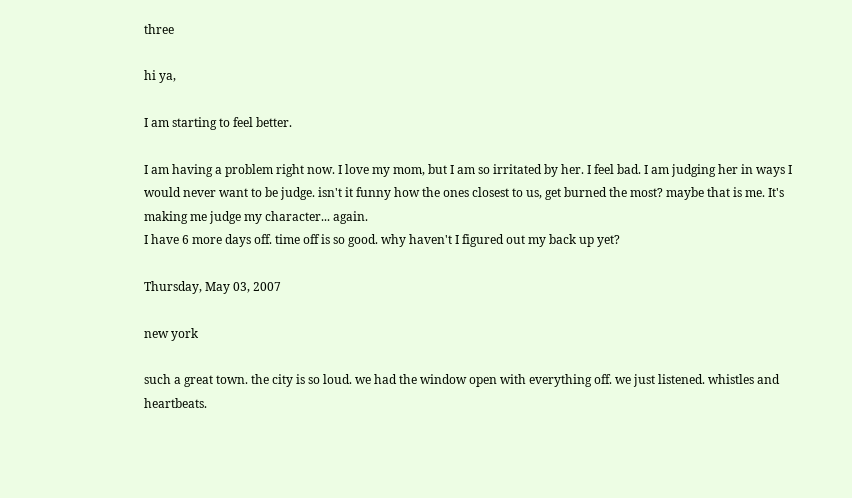three

hi ya,

I am starting to feel better.

I am having a problem right now. I love my mom, but I am so irritated by her. I feel bad. I am judging her in ways I would never want to be judge. isn't it funny how the ones closest to us, get burned the most? maybe that is me. It's making me judge my character... again.
I have 6 more days off. time off is so good. why haven't I figured out my back up yet?

Thursday, May 03, 2007

new york

such a great town. the city is so loud. we had the window open with everything off. we just listened. whistles and heartbeats.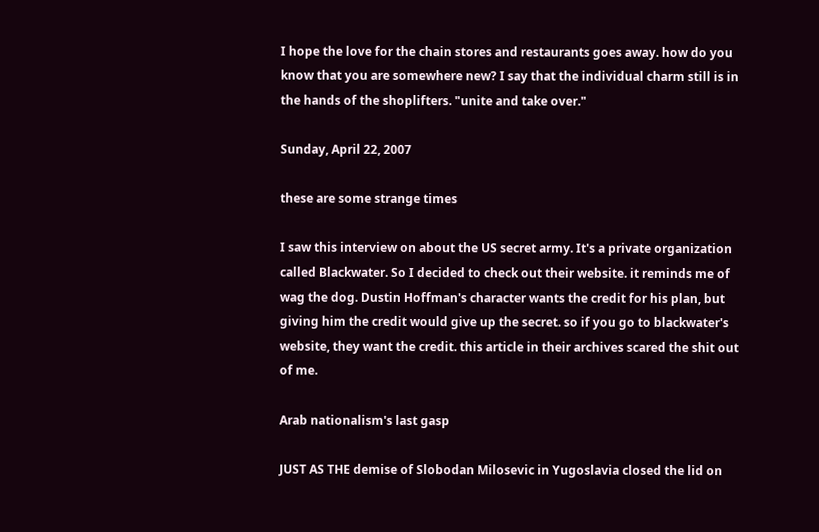I hope the love for the chain stores and restaurants goes away. how do you know that you are somewhere new? I say that the individual charm still is in the hands of the shoplifters. "unite and take over."

Sunday, April 22, 2007

these are some strange times

I saw this interview on about the US secret army. It's a private organization called Blackwater. So I decided to check out their website. it reminds me of wag the dog. Dustin Hoffman's character wants the credit for his plan, but giving him the credit would give up the secret. so if you go to blackwater's website, they want the credit. this article in their archives scared the shit out of me.

Arab nationalism's last gasp

JUST AS THE demise of Slobodan Milosevic in Yugoslavia closed the lid on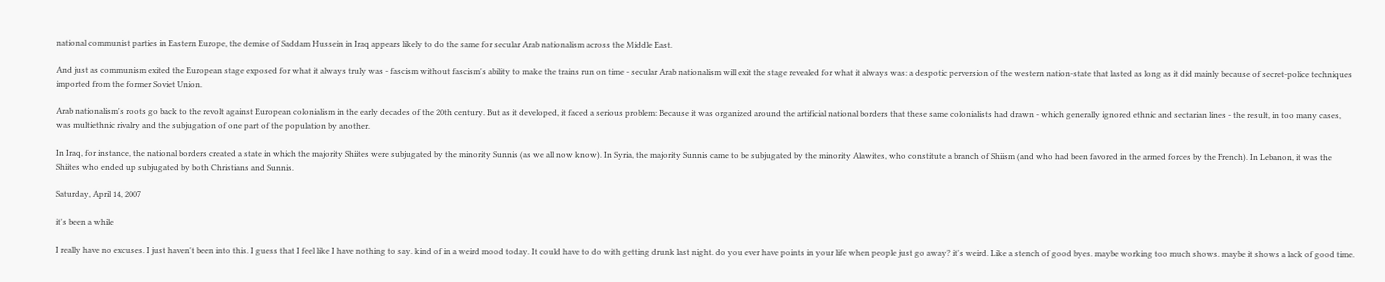national communist parties in Eastern Europe, the demise of Saddam Hussein in Iraq appears likely to do the same for secular Arab nationalism across the Middle East.

And just as communism exited the European stage exposed for what it always truly was - fascism without fascism's ability to make the trains run on time - secular Arab nationalism will exit the stage revealed for what it always was: a despotic perversion of the western nation-state that lasted as long as it did mainly because of secret-police techniques imported from the former Soviet Union.

Arab nationalism's roots go back to the revolt against European colonialism in the early decades of the 20th century. But as it developed, it faced a serious problem: Because it was organized around the artificial national borders that these same colonialists had drawn - which generally ignored ethnic and sectarian lines - the result, in too many cases, was multiethnic rivalry and the subjugation of one part of the population by another.

In Iraq, for instance, the national borders created a state in which the majority Shiites were subjugated by the minority Sunnis (as we all now know). In Syria, the majority Sunnis came to be subjugated by the minority Alawites, who constitute a branch of Shiism (and who had been favored in the armed forces by the French). In Lebanon, it was the Shiites who ended up subjugated by both Christians and Sunnis.

Saturday, April 14, 2007

it's been a while

I really have no excuses. I just haven't been into this. I guess that I feel like I have nothing to say. kind of in a weird mood today. It could have to do with getting drunk last night. do you ever have points in your life when people just go away? it's weird. Like a stench of good byes. maybe working too much shows. maybe it shows a lack of good time.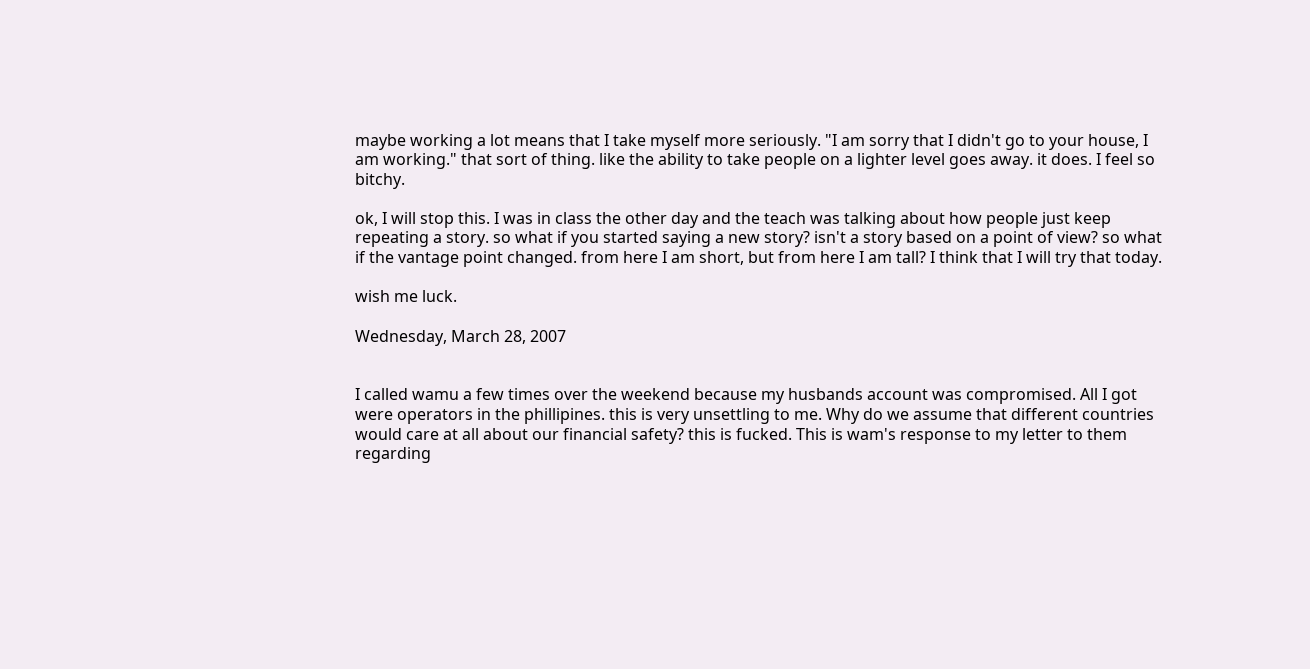maybe working a lot means that I take myself more seriously. "I am sorry that I didn't go to your house, I am working." that sort of thing. like the ability to take people on a lighter level goes away. it does. I feel so bitchy.

ok, I will stop this. I was in class the other day and the teach was talking about how people just keep repeating a story. so what if you started saying a new story? isn't a story based on a point of view? so what if the vantage point changed. from here I am short, but from here I am tall? I think that I will try that today.

wish me luck.

Wednesday, March 28, 2007


I called wamu a few times over the weekend because my husbands account was compromised. All I got were operators in the phillipines. this is very unsettling to me. Why do we assume that different countries would care at all about our financial safety? this is fucked. This is wam's response to my letter to them regarding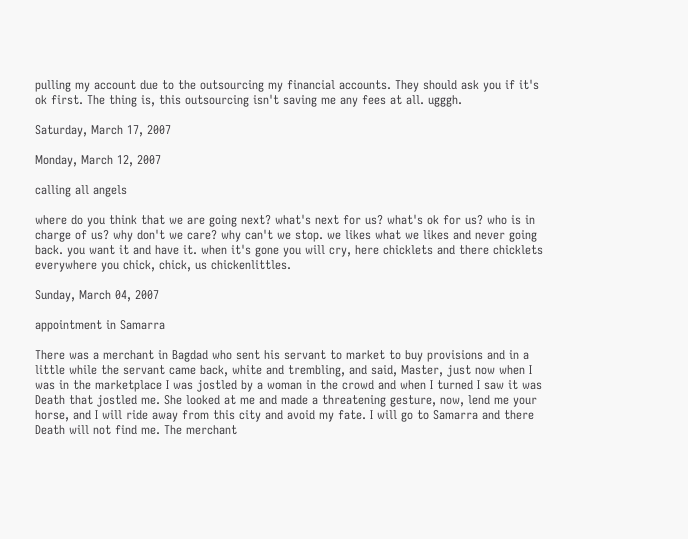pulling my account due to the outsourcing my financial accounts. They should ask you if it's ok first. The thing is, this outsourcing isn't saving me any fees at all. ugggh.

Saturday, March 17, 2007

Monday, March 12, 2007

calling all angels

where do you think that we are going next? what's next for us? what's ok for us? who is in charge of us? why don't we care? why can't we stop. we likes what we likes and never going back. you want it and have it. when it's gone you will cry, here chicklets and there chicklets everywhere you chick, chick, us chickenlittles.

Sunday, March 04, 2007

appointment in Samarra

There was a merchant in Bagdad who sent his servant to market to buy provisions and in a little while the servant came back, white and trembling, and said, Master, just now when I was in the marketplace I was jostled by a woman in the crowd and when I turned I saw it was Death that jostled me. She looked at me and made a threatening gesture, now, lend me your horse, and I will ride away from this city and avoid my fate. I will go to Samarra and there Death will not find me. The merchant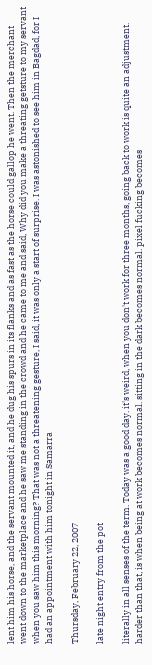lent him his horse, and the servant mounted it, and he dug his spurs in its flanks and as fast as the horse could gallop he went. Then the merchant went down to the marketplace and he saw me standing in the crowd and he came to me and said, Why did you make a threating getsture to my servant when you saw him this morning? That was not a threatening gesture, I said, it was only a start of surprise. I was astonished to see him in Bagdad, for I had an appointment with him tonight in Samarra

Thursday, February 22, 2007

late night entry from the pot

literally in all senses of the term. Today was a good day. it's weird, when you don't work for three months, going back to work is quite an adjustment. harder than that, is when being at work becomes normal. sitting in the dark becomes normal. pixel fucking becomes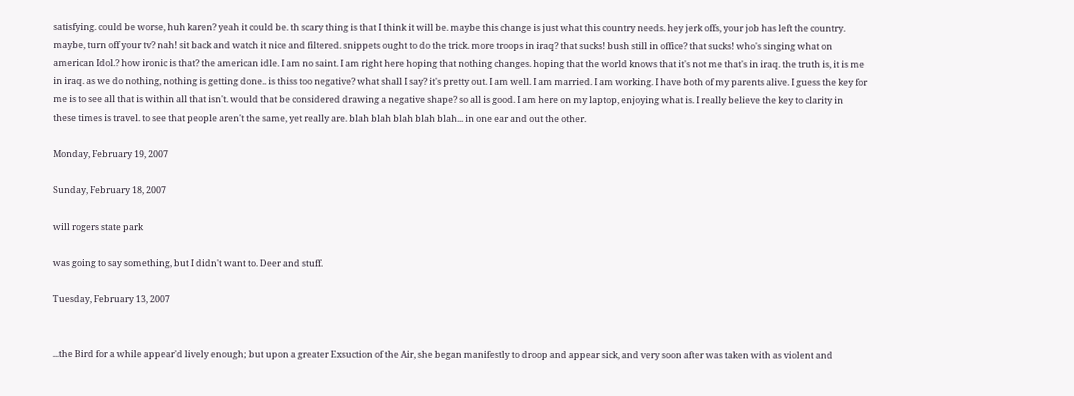satisfying. could be worse, huh karen? yeah it could be. th scary thing is that I think it will be. maybe this change is just what this country needs. hey jerk offs, your job has left the country. maybe, turn off your tv? nah! sit back and watch it nice and filtered. snippets ought to do the trick. more troops in iraq? that sucks! bush still in office? that sucks! who's singing what on american Idol.? how ironic is that? the american idle. I am no saint. I am right here hoping that nothing changes. hoping that the world knows that it's not me that's in iraq. the truth is, it is me in iraq. as we do nothing, nothing is getting done.. is thiss too negative? what shall I say? it's pretty out. I am well. I am married. I am working. I have both of my parents alive. I guess the key for me is to see all that is within all that isn't. would that be considered drawing a negative shape? so all is good. I am here on my laptop, enjoying what is. I really believe the key to clarity in these times is travel. to see that people aren't the same, yet really are. blah blah blah blah blah... in one ear and out the other.

Monday, February 19, 2007

Sunday, February 18, 2007

will rogers state park

was going to say something, but I didn't want to. Deer and stuff.

Tuesday, February 13, 2007


...the Bird for a while appear'd lively enough; but upon a greater Exsuction of the Air, she began manifestly to droop and appear sick, and very soon after was taken with as violent and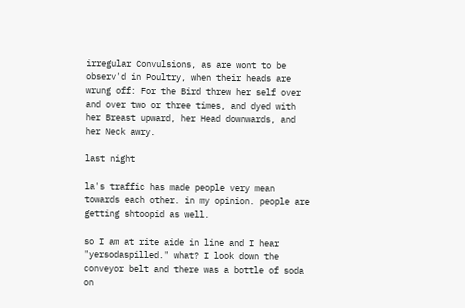irregular Convulsions, as are wont to be observ'd in Poultry, when their heads are wrung off: For the Bird threw her self over and over two or three times, and dyed with her Breast upward, her Head downwards, and her Neck awry.

last night

la's traffic has made people very mean towards each other. in my opinion. people are getting shtoopid as well.

so I am at rite aide in line and I hear "yersodaspilled." what? I look down the conveyor belt and there was a bottle of soda on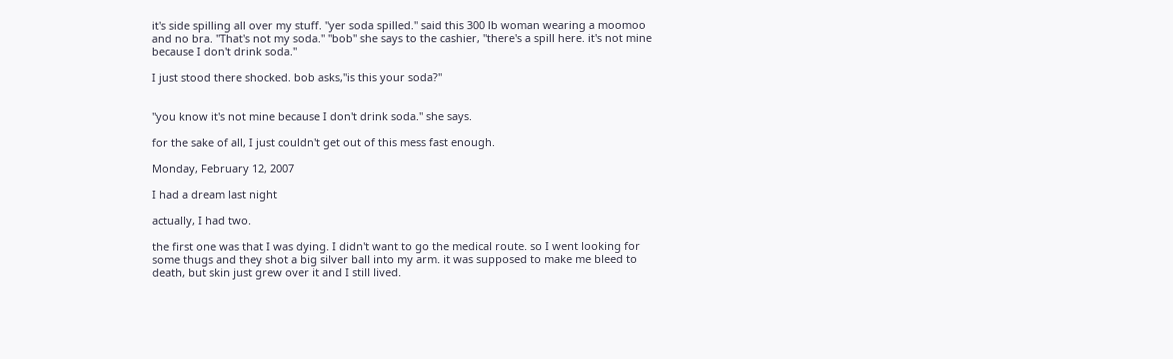it's side spilling all over my stuff. "yer soda spilled." said this 300 lb woman wearing a moomoo and no bra. "That's not my soda." "bob" she says to the cashier, "there's a spill here. it's not mine because I don't drink soda."

I just stood there shocked. bob asks,"is this your soda?"


"you know it's not mine because I don't drink soda." she says.

for the sake of all, I just couldn't get out of this mess fast enough.

Monday, February 12, 2007

I had a dream last night

actually, I had two.

the first one was that I was dying. I didn't want to go the medical route. so I went looking for some thugs and they shot a big silver ball into my arm. it was supposed to make me bleed to death, but skin just grew over it and I still lived.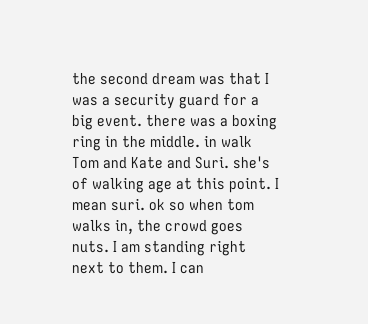the second dream was that I was a security guard for a big event. there was a boxing ring in the middle. in walk Tom and Kate and Suri. she's of walking age at this point. I mean suri. ok so when tom walks in, the crowd goes nuts. I am standing right next to them. I can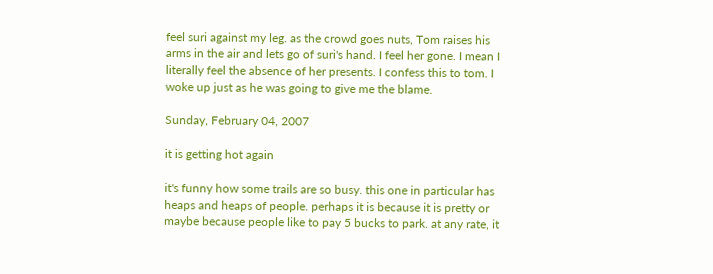feel suri against my leg. as the crowd goes nuts, Tom raises his arms in the air and lets go of suri's hand. I feel her gone. I mean I literally feel the absence of her presents. I confess this to tom. I woke up just as he was going to give me the blame.

Sunday, February 04, 2007

it is getting hot again

it's funny how some trails are so busy. this one in particular has heaps and heaps of people. perhaps it is because it is pretty or maybe because people like to pay 5 bucks to park. at any rate, it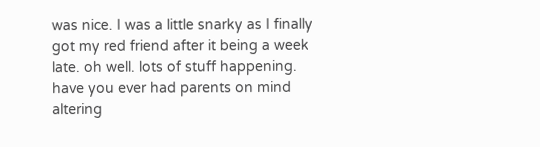was nice. I was a little snarky as I finally got my red friend after it being a week late. oh well. lots of stuff happening. have you ever had parents on mind altering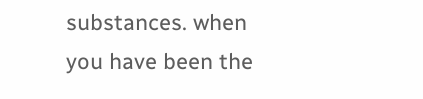substances. when you have been the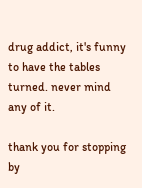drug addict, it's funny to have the tables turned. never mind any of it.

thank you for stopping by